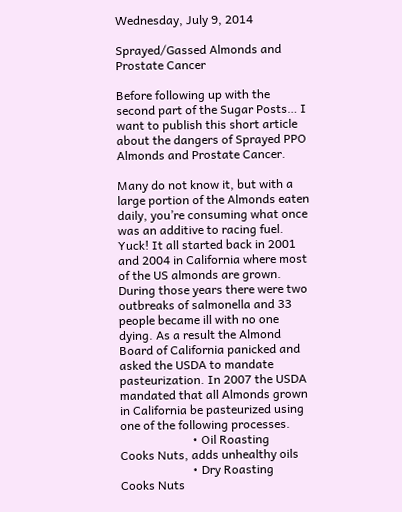Wednesday, July 9, 2014

Sprayed/Gassed Almonds and Prostate Cancer

Before following up with the second part of the Sugar Posts… I want to publish this short article about the dangers of Sprayed PPO Almonds and Prostate Cancer.

Many do not know it, but with a large portion of the Almonds eaten daily, you’re consuming what once was an additive to racing fuel. Yuck! It all started back in 2001 and 2004 in California where most of the US almonds are grown. During those years there were two outbreaks of salmonella and 33 people became ill with no one dying. As a result the Almond Board of California panicked and asked the USDA to mandate pasteurization. In 2007 the USDA mandated that all Almonds grown in California be pasteurized using one of the following processes.
                        • Oil Roasting                                     Cooks Nuts, adds unhealthy oils
                        • Dry Roasting                                    Cooks Nuts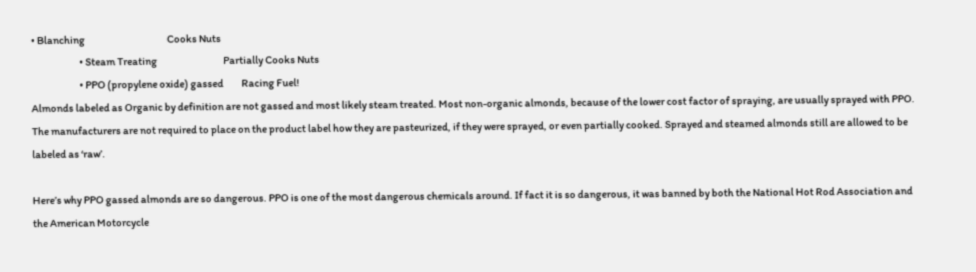• Blanching                                         Cooks Nuts
                        • Steam Treating                                 Partially Cooks Nuts
                        • PPO (propylene oxide) gassed         Racing Fuel!
Almonds labeled as Organic by definition are not gassed and most likely steam treated. Most non-organic almonds, because of the lower cost factor of spraying, are usually sprayed with PPO. The manufacturers are not required to place on the product label how they are pasteurized, if they were sprayed, or even partially cooked. Sprayed and steamed almonds still are allowed to be labeled as ‘raw’.

Here’s why PPO gassed almonds are so dangerous. PPO is one of the most dangerous chemicals around. If fact it is so dangerous, it was banned by both the National Hot Rod Association and the American Motorcycle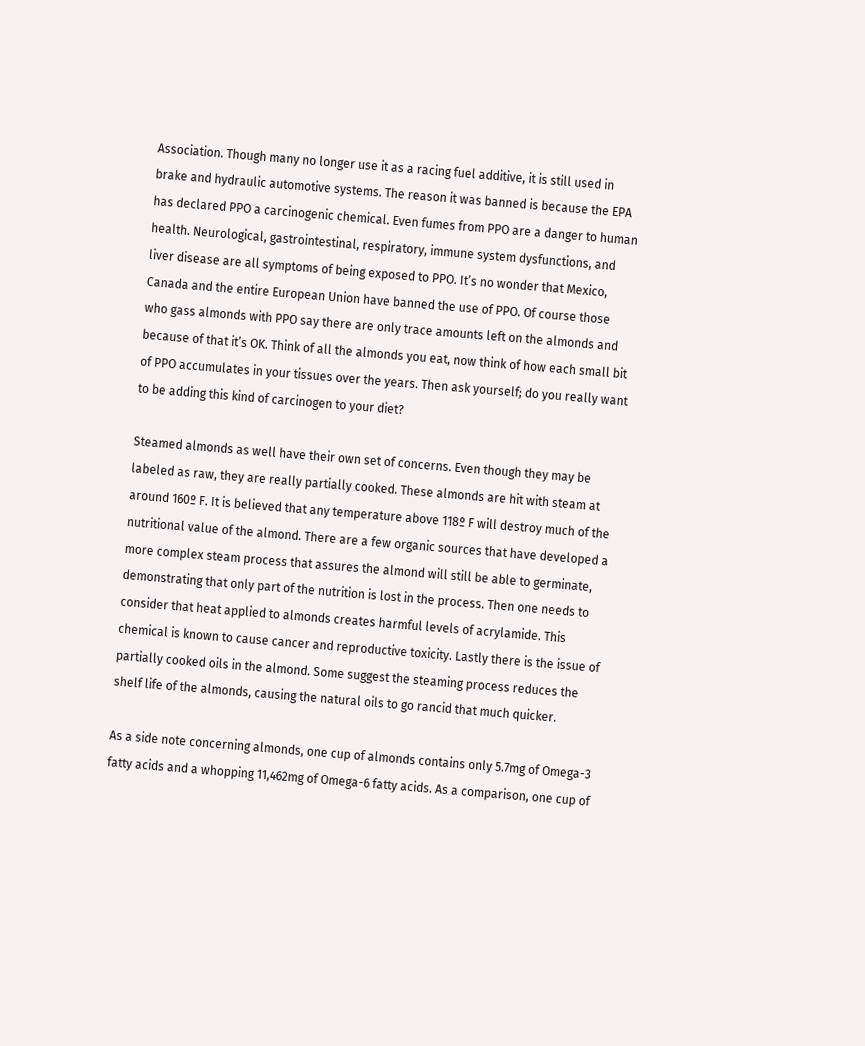Association. Though many no longer use it as a racing fuel additive, it is still used in brake and hydraulic automotive systems. The reason it was banned is because the EPA has declared PPO a carcinogenic chemical. Even fumes from PPO are a danger to human health. Neurological, gastrointestinal, respiratory, immune system dysfunctions, and liver disease are all symptoms of being exposed to PPO. It’s no wonder that Mexico, Canada and the entire European Union have banned the use of PPO. Of course those who gass almonds with PPO say there are only trace amounts left on the almonds and because of that it’s OK. Think of all the almonds you eat, now think of how each small bit of PPO accumulates in your tissues over the years. Then ask yourself; do you really want to be adding this kind of carcinogen to your diet?

Steamed almonds as well have their own set of concerns. Even though they may be labeled as raw, they are really partially cooked. These almonds are hit with steam at around 160º F. It is believed that any temperature above 118º F will destroy much of the nutritional value of the almond. There are a few organic sources that have developed a more complex steam process that assures the almond will still be able to germinate, demonstrating that only part of the nutrition is lost in the process. Then one needs to consider that heat applied to almonds creates harmful levels of acrylamide. This chemical is known to cause cancer and reproductive toxicity. Lastly there is the issue of partially cooked oils in the almond. Some suggest the steaming process reduces the shelf life of the almonds, causing the natural oils to go rancid that much quicker.

As a side note concerning almonds, one cup of almonds contains only 5.7mg of Omega-3 fatty acids and a whopping 11,462mg of Omega-6 fatty acids. As a comparison, one cup of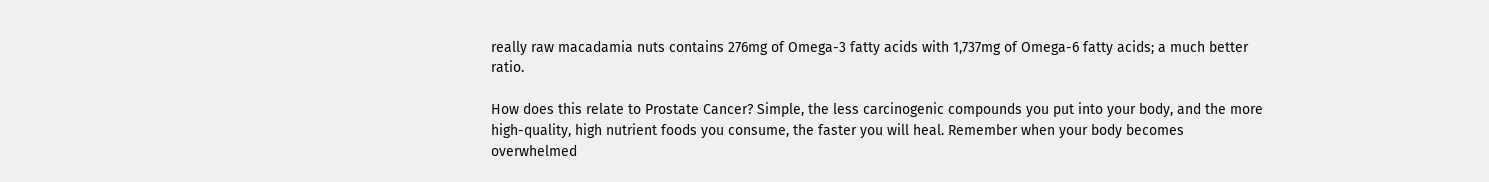really raw macadamia nuts contains 276mg of Omega-3 fatty acids with 1,737mg of Omega-6 fatty acids; a much better ratio.

How does this relate to Prostate Cancer? Simple, the less carcinogenic compounds you put into your body, and the more high-quality, high nutrient foods you consume, the faster you will heal. Remember when your body becomes overwhelmed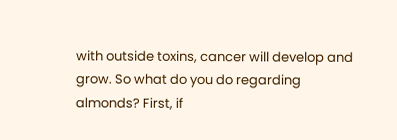with outside toxins, cancer will develop and grow. So what do you do regarding almonds? First, if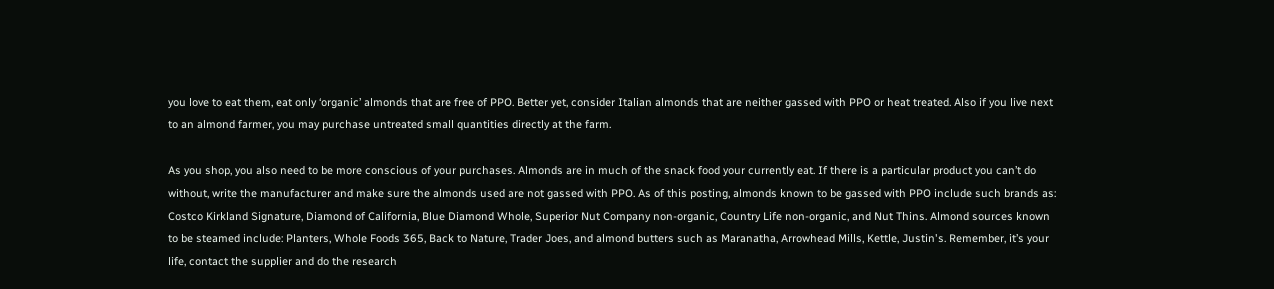you love to eat them, eat only ‘organic’ almonds that are free of PPO. Better yet, consider Italian almonds that are neither gassed with PPO or heat treated. Also if you live next to an almond farmer, you may purchase untreated small quantities directly at the farm.

As you shop, you also need to be more conscious of your purchases. Almonds are in much of the snack food your currently eat. If there is a particular product you can’t do without, write the manufacturer and make sure the almonds used are not gassed with PPO. As of this posting, almonds known to be gassed with PPO include such brands as: Costco Kirkland Signature, Diamond of California, Blue Diamond Whole, Superior Nut Company non-organic, Country Life non-organic, and Nut Thins. Almond sources known to be steamed include: Planters, Whole Foods 365, Back to Nature, Trader Joes, and almond butters such as Maranatha, Arrowhead Mills, Kettle, Justin's. Remember, it’s your life, contact the supplier and do the research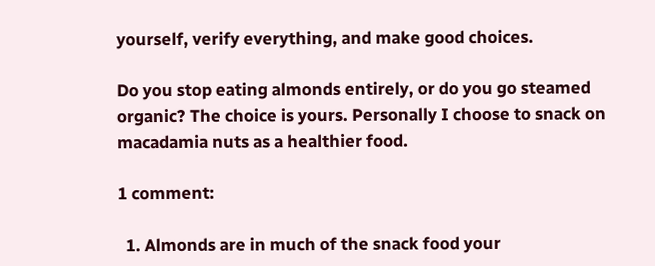yourself, verify everything, and make good choices.

Do you stop eating almonds entirely, or do you go steamed organic? The choice is yours. Personally I choose to snack on macadamia nuts as a healthier food.

1 comment:

  1. Almonds are in much of the snack food your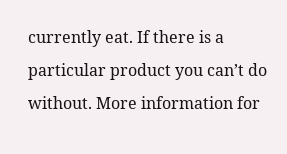currently eat. If there is a particular product you can’t do without. More information for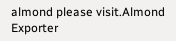almond please visit.Almond Exporter